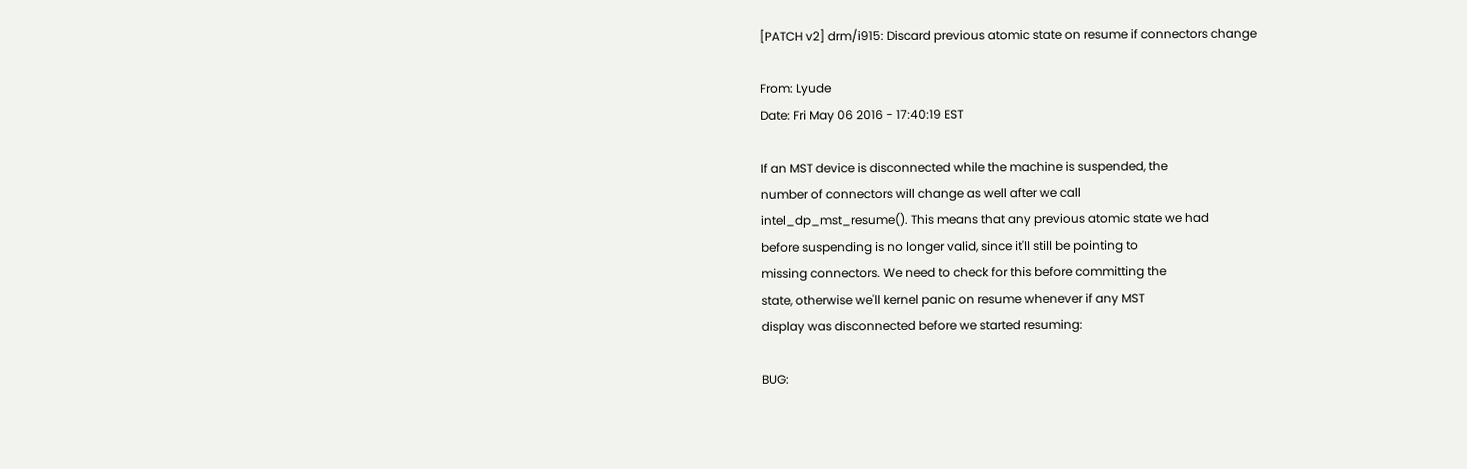[PATCH v2] drm/i915: Discard previous atomic state on resume if connectors change

From: Lyude
Date: Fri May 06 2016 - 17:40:19 EST

If an MST device is disconnected while the machine is suspended, the
number of connectors will change as well after we call
intel_dp_mst_resume(). This means that any previous atomic state we had
before suspending is no longer valid, since it'll still be pointing to
missing connectors. We need to check for this before committing the
state, otherwise we'll kernel panic on resume whenever if any MST
display was disconnected before we started resuming:

BUG: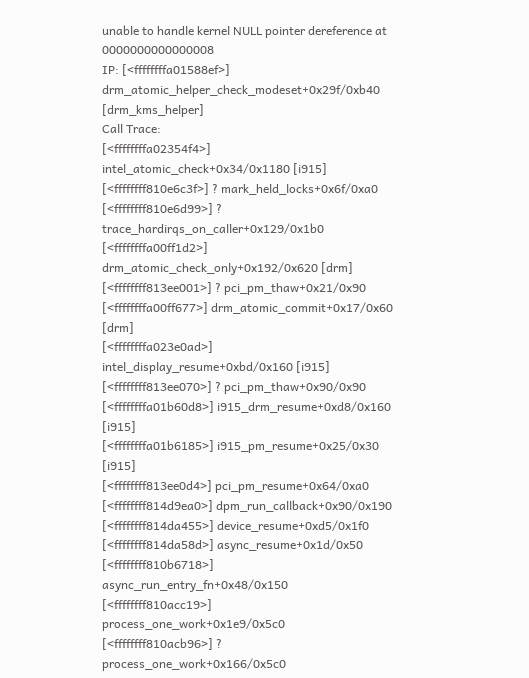unable to handle kernel NULL pointer dereference at 0000000000000008
IP: [<ffffffffa01588ef>] drm_atomic_helper_check_modeset+0x29f/0xb40 [drm_kms_helper]
Call Trace:
[<ffffffffa02354f4>] intel_atomic_check+0x34/0x1180 [i915]
[<ffffffff810e6c3f>] ? mark_held_locks+0x6f/0xa0
[<ffffffff810e6d99>] ? trace_hardirqs_on_caller+0x129/0x1b0
[<ffffffffa00ff1d2>] drm_atomic_check_only+0x192/0x620 [drm]
[<ffffffff813ee001>] ? pci_pm_thaw+0x21/0x90
[<ffffffffa00ff677>] drm_atomic_commit+0x17/0x60 [drm]
[<ffffffffa023e0ad>] intel_display_resume+0xbd/0x160 [i915]
[<ffffffff813ee070>] ? pci_pm_thaw+0x90/0x90
[<ffffffffa01b60d8>] i915_drm_resume+0xd8/0x160 [i915]
[<ffffffffa01b6185>] i915_pm_resume+0x25/0x30 [i915]
[<ffffffff813ee0d4>] pci_pm_resume+0x64/0xa0
[<ffffffff814d9ea0>] dpm_run_callback+0x90/0x190
[<ffffffff814da455>] device_resume+0xd5/0x1f0
[<ffffffff814da58d>] async_resume+0x1d/0x50
[<ffffffff810b6718>] async_run_entry_fn+0x48/0x150
[<ffffffff810acc19>] process_one_work+0x1e9/0x5c0
[<ffffffff810acb96>] ? process_one_work+0x166/0x5c0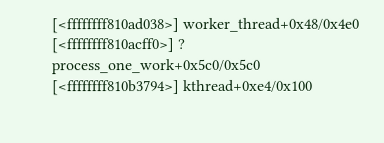[<ffffffff810ad038>] worker_thread+0x48/0x4e0
[<ffffffff810acff0>] ? process_one_work+0x5c0/0x5c0
[<ffffffff810b3794>] kthread+0xe4/0x100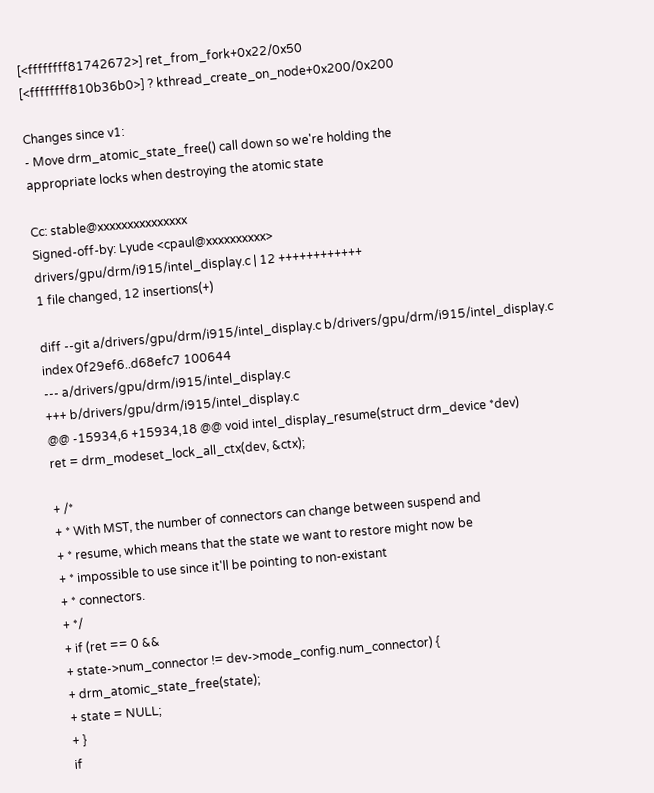[<ffffffff81742672>] ret_from_fork+0x22/0x50
[<ffffffff810b36b0>] ? kthread_create_on_node+0x200/0x200

Changes since v1:
- Move drm_atomic_state_free() call down so we're holding the
appropriate locks when destroying the atomic state

Cc: stable@xxxxxxxxxxxxxxx
Signed-off-by: Lyude <cpaul@xxxxxxxxxx>
drivers/gpu/drm/i915/intel_display.c | 12 ++++++++++++
1 file changed, 12 insertions(+)

diff --git a/drivers/gpu/drm/i915/intel_display.c b/drivers/gpu/drm/i915/intel_display.c
index 0f29ef6..d68efc7 100644
--- a/drivers/gpu/drm/i915/intel_display.c
+++ b/drivers/gpu/drm/i915/intel_display.c
@@ -15934,6 +15934,18 @@ void intel_display_resume(struct drm_device *dev)
ret = drm_modeset_lock_all_ctx(dev, &ctx);

+ /*
+ * With MST, the number of connectors can change between suspend and
+ * resume, which means that the state we want to restore might now be
+ * impossible to use since it'll be pointing to non-existant
+ * connectors.
+ */
+ if (ret == 0 &&
+ state->num_connector != dev->mode_config.num_connector) {
+ drm_atomic_state_free(state);
+ state = NULL;
+ }
if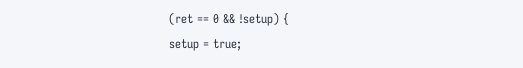(ret == 0 && !setup) {
setup = true;